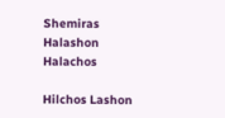Shemiras Halashon Halachos

Hilchos Lashon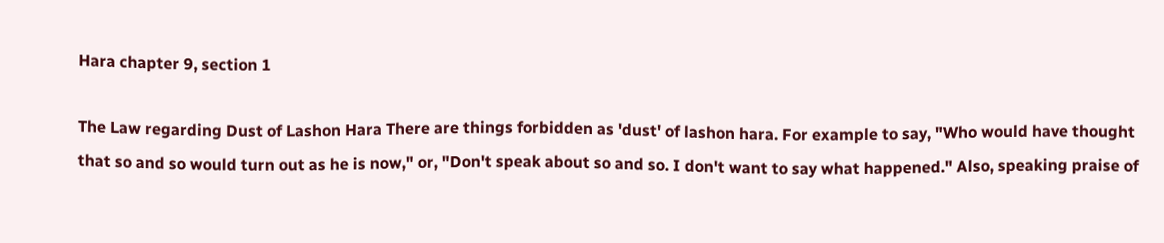Hara chapter 9, section 1

The Law regarding Dust of Lashon Hara There are things forbidden as 'dust' of lashon hara. For example to say, "Who would have thought that so and so would turn out as he is now," or, "Don't speak about so and so. I don't want to say what happened." Also, speaking praise of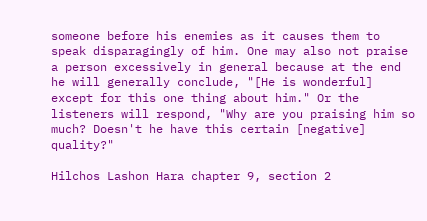someone before his enemies as it causes them to speak disparagingly of him. One may also not praise a person excessively in general because at the end he will generally conclude, "[He is wonderful] except for this one thing about him." Or the listeners will respond, "Why are you praising him so much? Doesn't he have this certain [negative] quality?"

Hilchos Lashon Hara chapter 9, section 2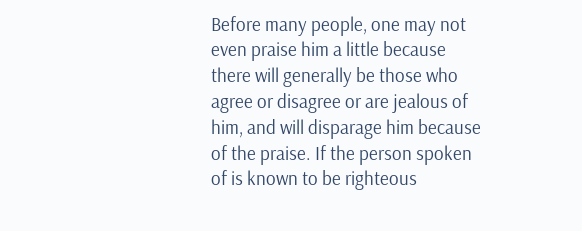Before many people, one may not even praise him a little because there will generally be those who agree or disagree or are jealous of him, and will disparage him because of the praise. If the person spoken of is known to be righteous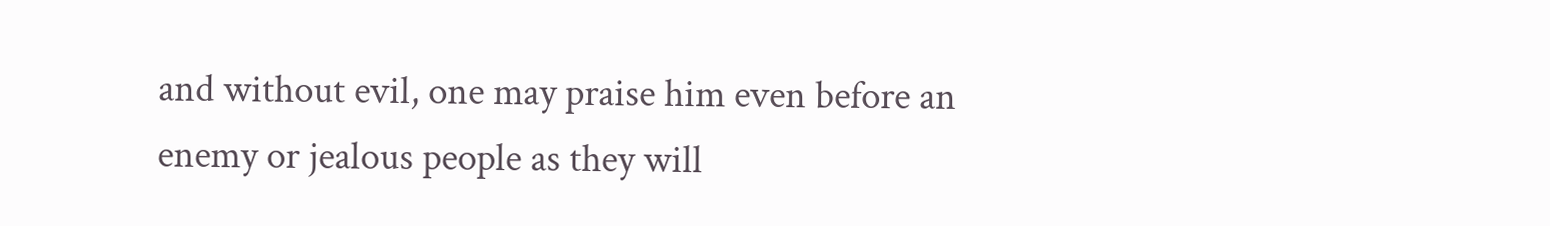and without evil, one may praise him even before an enemy or jealous people as they will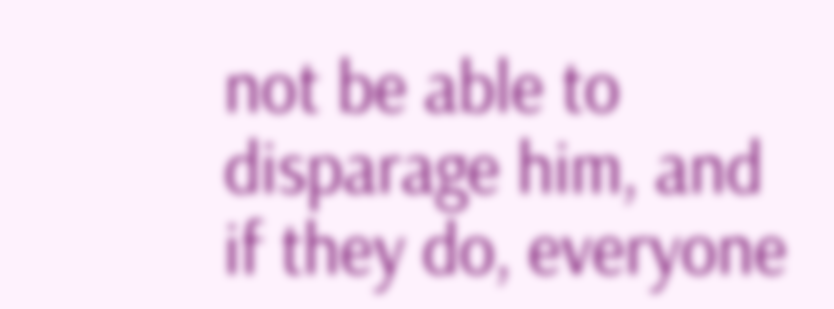not be able to disparage him, and if they do, everyone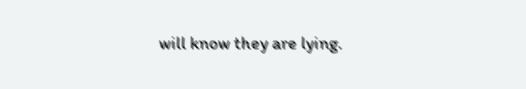will know they are lying.